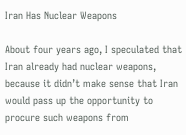Iran Has Nuclear Weapons

About four years ago, I speculated that Iran already had nuclear weapons, because it didn’t make sense that Iran would pass up the opportunity to procure such weapons from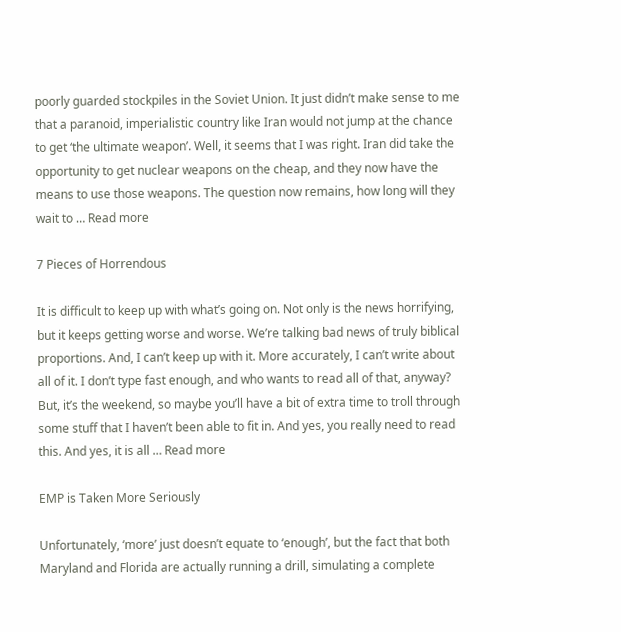poorly guarded stockpiles in the Soviet Union. It just didn’t make sense to me that a paranoid, imperialistic country like Iran would not jump at the chance to get ‘the ultimate weapon’. Well, it seems that I was right. Iran did take the opportunity to get nuclear weapons on the cheap, and they now have the means to use those weapons. The question now remains, how long will they wait to … Read more

7 Pieces of Horrendous

It is difficult to keep up with what’s going on. Not only is the news horrifying, but it keeps getting worse and worse. We’re talking bad news of truly biblical proportions. And, I can’t keep up with it. More accurately, I can’t write about all of it. I don’t type fast enough, and who wants to read all of that, anyway? But, it’s the weekend, so maybe you’ll have a bit of extra time to troll through some stuff that I haven’t been able to fit in. And yes, you really need to read this. And yes, it is all … Read more

EMP is Taken More Seriously

Unfortunately, ‘more’ just doesn’t equate to ‘enough’, but the fact that both Maryland and Florida are actually running a drill, simulating a complete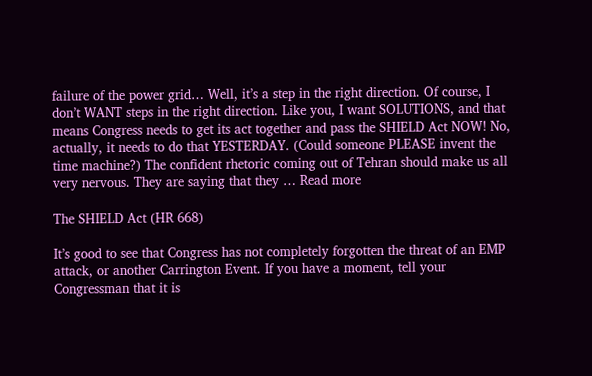failure of the power grid… Well, it’s a step in the right direction. Of course, I don’t WANT steps in the right direction. Like you, I want SOLUTIONS, and that means Congress needs to get its act together and pass the SHIELD Act NOW! No, actually, it needs to do that YESTERDAY. (Could someone PLEASE invent the time machine?) The confident rhetoric coming out of Tehran should make us all very nervous. They are saying that they … Read more

The SHIELD Act (HR 668)

It’s good to see that Congress has not completely forgotten the threat of an EMP attack, or another Carrington Event. If you have a moment, tell your Congressman that it is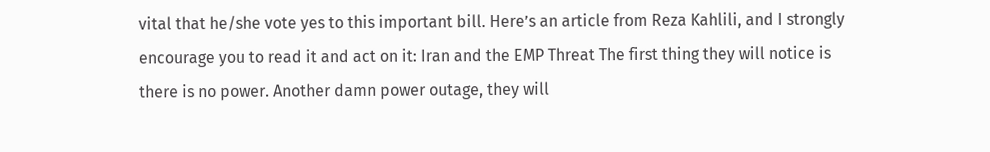vital that he/she vote yes to this important bill. Here’s an article from Reza Kahlili, and I strongly encourage you to read it and act on it: Iran and the EMP Threat The first thing they will notice is there is no power. Another damn power outage, they will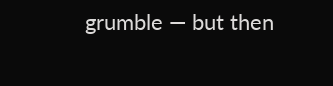grumble — but then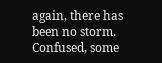again, there has been no storm. Confused, some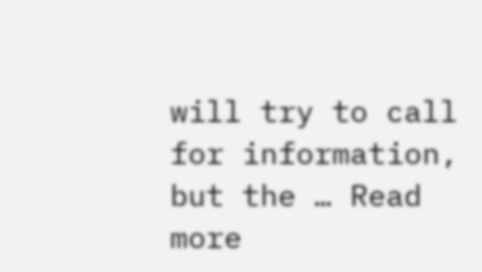will try to call for information, but the … Read more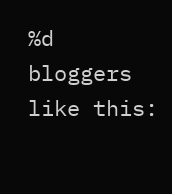%d bloggers like this: